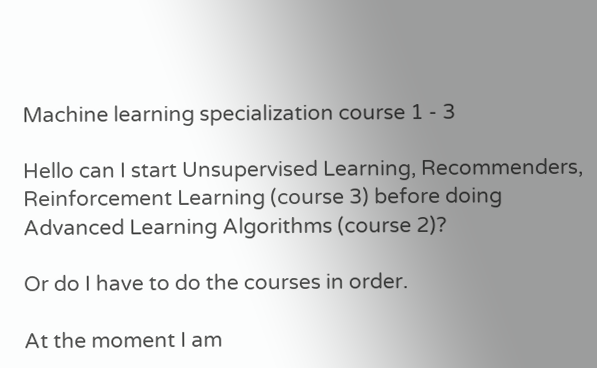Machine learning specialization course 1 - 3

Hello can I start Unsupervised Learning, Recommenders, Reinforcement Learning (course 3) before doing Advanced Learning Algorithms (course 2)?

Or do I have to do the courses in order.

At the moment I am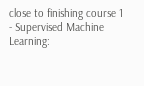close to finishing course 1 - Supervised Machine Learning: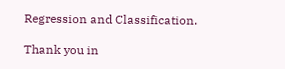Regression and Classification.

Thank you in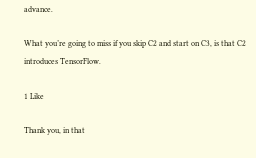advance.

What you’re going to miss if you skip C2 and start on C3, is that C2 introduces TensorFlow.

1 Like

Thank you, in that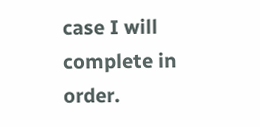case I will complete in order.